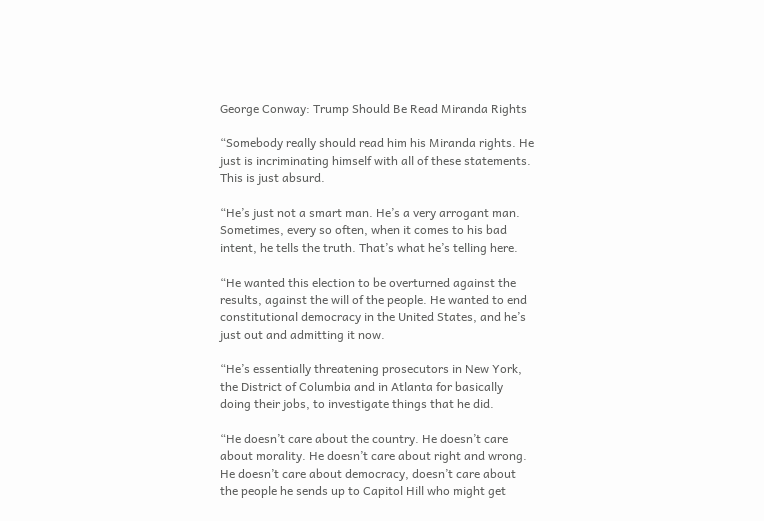George Conway: Trump Should Be Read Miranda Rights

“Somebody really should read him his Miranda rights. He just is incriminating himself with all of these statements. This is just absurd.

“He’s just not a smart man. He’s a very arrogant man. Sometimes, every so often, when it comes to his bad intent, he tells the truth. That’s what he’s telling here.

“He wanted this election to be overturned against the results, against the will of the people. He wanted to end constitutional democracy in the United States, and he’s just out and admitting it now.

“He’s essentially threatening prosecutors in New York, the District of Columbia and in Atlanta for basically doing their jobs, to investigate things that he did.

“He doesn’t care about the country. He doesn’t care about morality. He doesn’t care about right and wrong. He doesn’t care about democracy, doesn’t care about the people he sends up to Capitol Hill who might get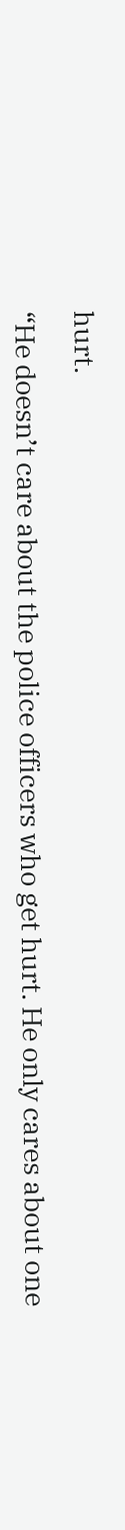hurt.

“He doesn’t care about the police officers who get hurt. He only cares about one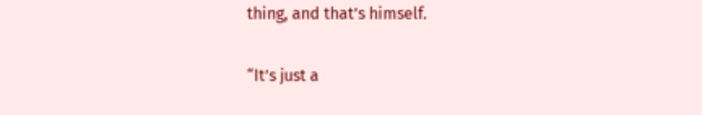thing, and that’s himself.

“It’s just a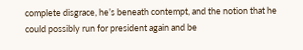complete disgrace, he’s beneath contempt, and the notion that he could possibly run for president again and be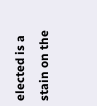elected is a stain on the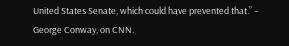United States Senate, which could have prevented that.” – George Conway, on CNN.